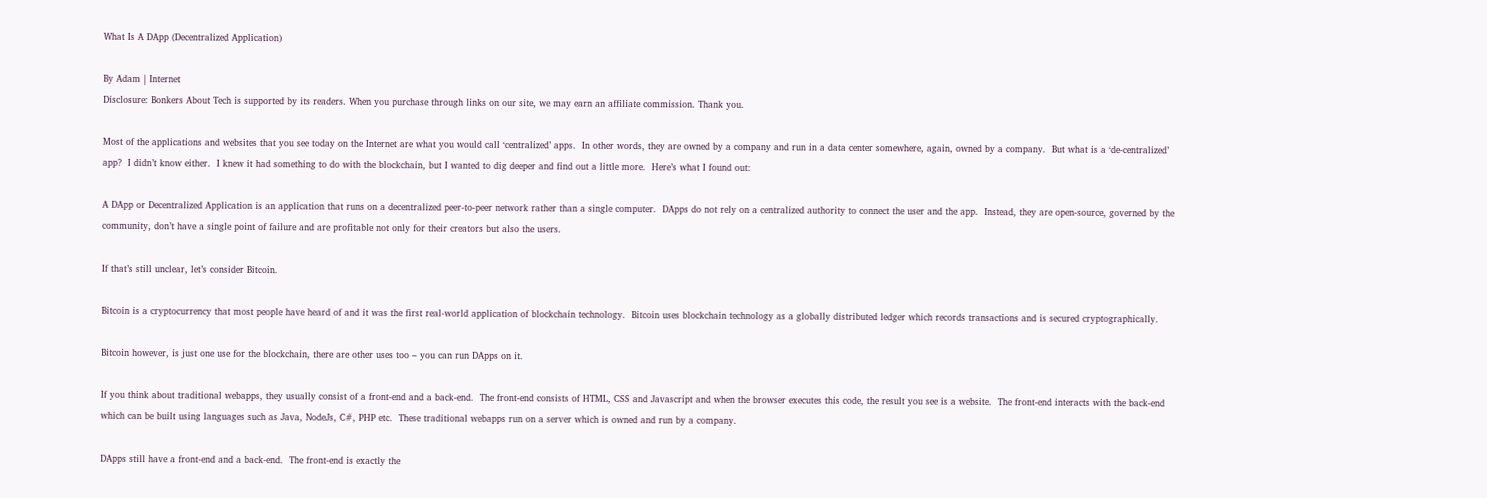What Is A DApp (Decentralized Application)

By Adam | Internet
Disclosure: Bonkers About Tech is supported by its readers. When you purchase through links on our site, we may earn an affiliate commission. Thank you.

Most of the applications and websites that you see today on the Internet are what you would call ‘centralized’ apps.  In other words, they are owned by a company and run in a data center somewhere, again, owned by a company.  But what is a ‘de-centralized’ app?  I didn’t know either.  I knew it had something to do with the blockchain, but I wanted to dig deeper and find out a little more.  Here’s what I found out:

A DApp or Decentralized Application is an application that runs on a decentralized peer-to-peer network rather than a single computer.  DApps do not rely on a centralized authority to connect the user and the app.  Instead, they are open-source, governed by the community, don’t have a single point of failure and are profitable not only for their creators but also the users.

If that’s still unclear, let’s consider Bitcoin.

Bitcoin is a cryptocurrency that most people have heard of and it was the first real-world application of blockchain technology.  Bitcoin uses blockchain technology as a globally distributed ledger which records transactions and is secured cryptographically.

Bitcoin however, is just one use for the blockchain, there are other uses too – you can run DApps on it.

If you think about traditional webapps, they usually consist of a front-end and a back-end.  The front-end consists of HTML, CSS and Javascript and when the browser executes this code, the result you see is a website.  The front-end interacts with the back-end which can be built using languages such as Java, NodeJs, C#, PHP etc.  These traditional webapps run on a server which is owned and run by a company.

DApps still have a front-end and a back-end.  The front-end is exactly the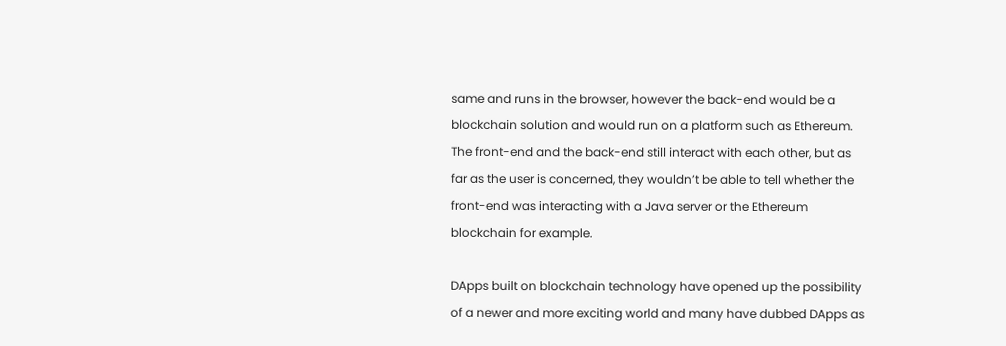same and runs in the browser, however the back-end would be a blockchain solution and would run on a platform such as Ethereum.  The front-end and the back-end still interact with each other, but as far as the user is concerned, they wouldn’t be able to tell whether the front-end was interacting with a Java server or the Ethereum blockchain for example.

DApps built on blockchain technology have opened up the possibility of a newer and more exciting world and many have dubbed DApps as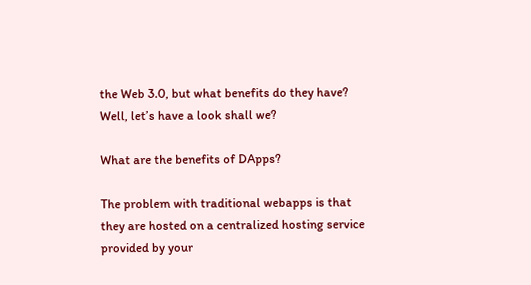the Web 3.0, but what benefits do they have?  Well, let’s have a look shall we?

What are the benefits of DApps?

The problem with traditional webapps is that they are hosted on a centralized hosting service provided by your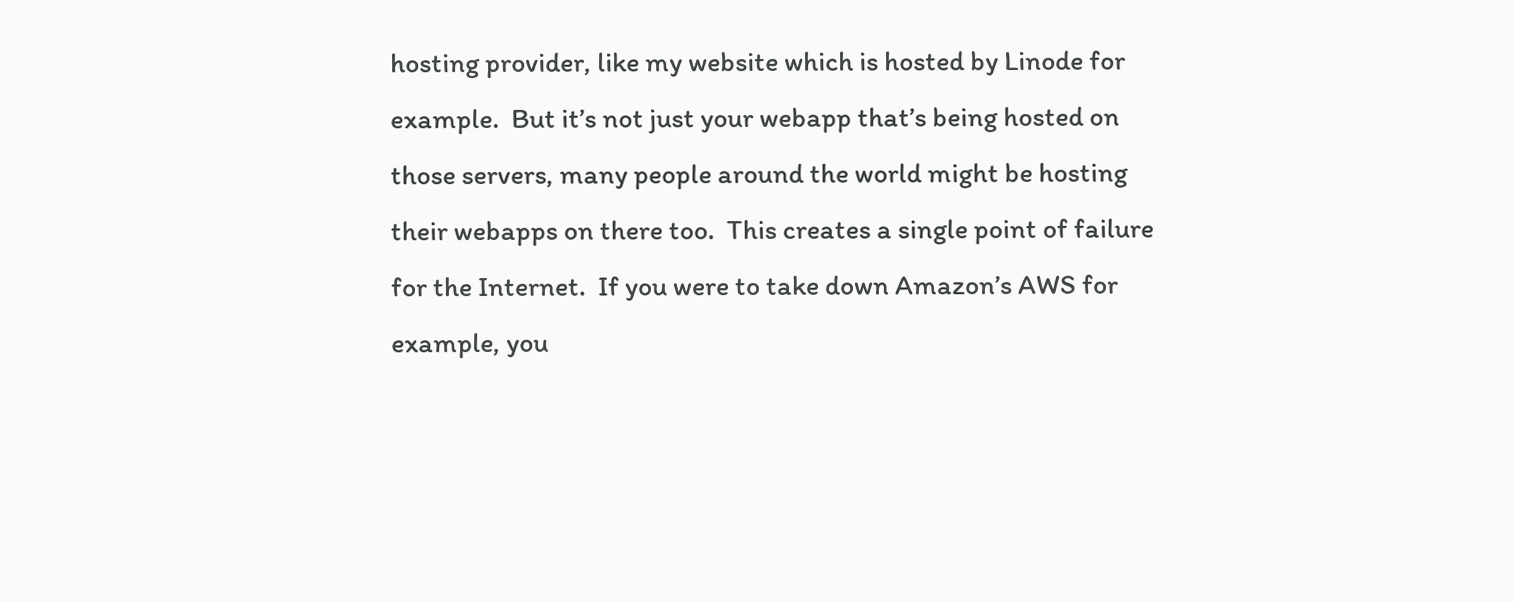hosting provider, like my website which is hosted by Linode for example.  But it’s not just your webapp that’s being hosted on those servers, many people around the world might be hosting their webapps on there too.  This creates a single point of failure for the Internet.  If you were to take down Amazon’s AWS for example, you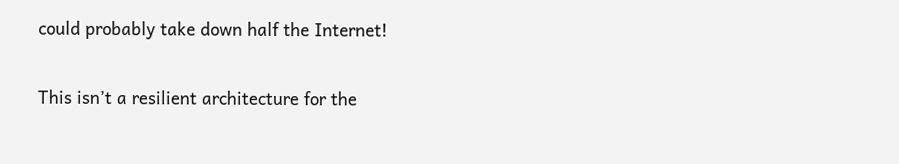could probably take down half the Internet!

This isn’t a resilient architecture for the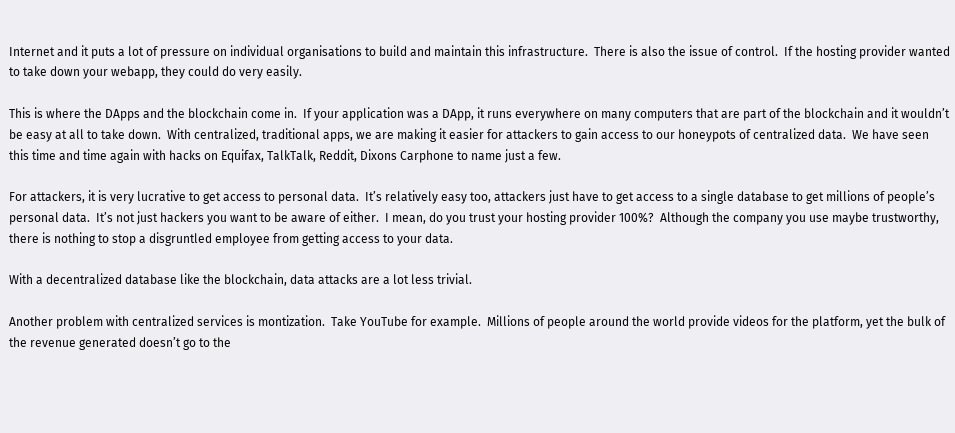Internet and it puts a lot of pressure on individual organisations to build and maintain this infrastructure.  There is also the issue of control.  If the hosting provider wanted to take down your webapp, they could do very easily.

This is where the DApps and the blockchain come in.  If your application was a DApp, it runs everywhere on many computers that are part of the blockchain and it wouldn’t be easy at all to take down.  With centralized, traditional apps, we are making it easier for attackers to gain access to our honeypots of centralized data.  We have seen this time and time again with hacks on Equifax, TalkTalk, Reddit, Dixons Carphone to name just a few.

For attackers, it is very lucrative to get access to personal data.  It’s relatively easy too, attackers just have to get access to a single database to get millions of people’s personal data.  It’s not just hackers you want to be aware of either.  I mean, do you trust your hosting provider 100%?  Although the company you use maybe trustworthy, there is nothing to stop a disgruntled employee from getting access to your data.

With a decentralized database like the blockchain, data attacks are a lot less trivial.

Another problem with centralized services is montization.  Take YouTube for example.  Millions of people around the world provide videos for the platform, yet the bulk of the revenue generated doesn’t go to the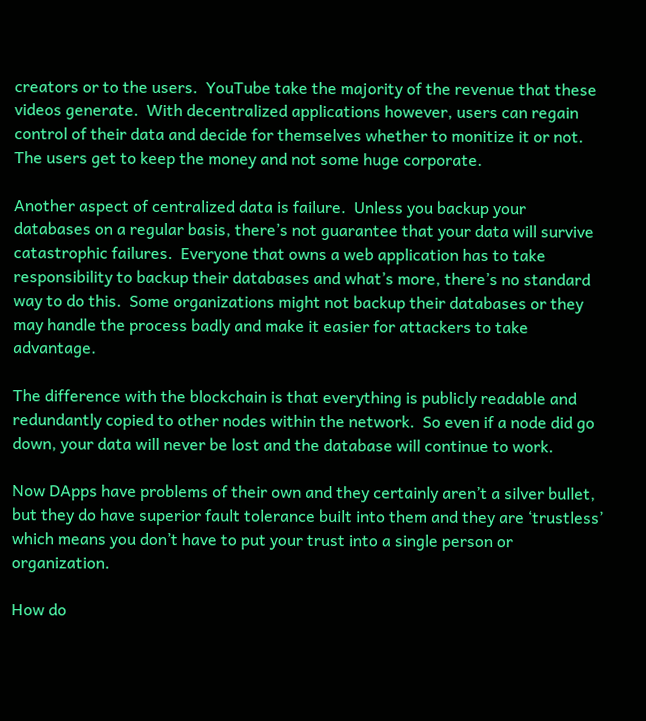creators or to the users.  YouTube take the majority of the revenue that these videos generate.  With decentralized applications however, users can regain control of their data and decide for themselves whether to monitize it or not.  The users get to keep the money and not some huge corporate.

Another aspect of centralized data is failure.  Unless you backup your databases on a regular basis, there’s not guarantee that your data will survive catastrophic failures.  Everyone that owns a web application has to take responsibility to backup their databases and what’s more, there’s no standard way to do this.  Some organizations might not backup their databases or they may handle the process badly and make it easier for attackers to take advantage.

The difference with the blockchain is that everything is publicly readable and redundantly copied to other nodes within the network.  So even if a node did go down, your data will never be lost and the database will continue to work.

Now DApps have problems of their own and they certainly aren’t a silver bullet, but they do have superior fault tolerance built into them and they are ‘trustless’ which means you don’t have to put your trust into a single person or organization.

How do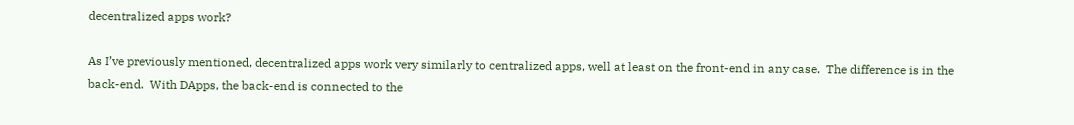decentralized apps work?

As I’ve previously mentioned, decentralized apps work very similarly to centralized apps, well at least on the front-end in any case.  The difference is in the back-end.  With DApps, the back-end is connected to the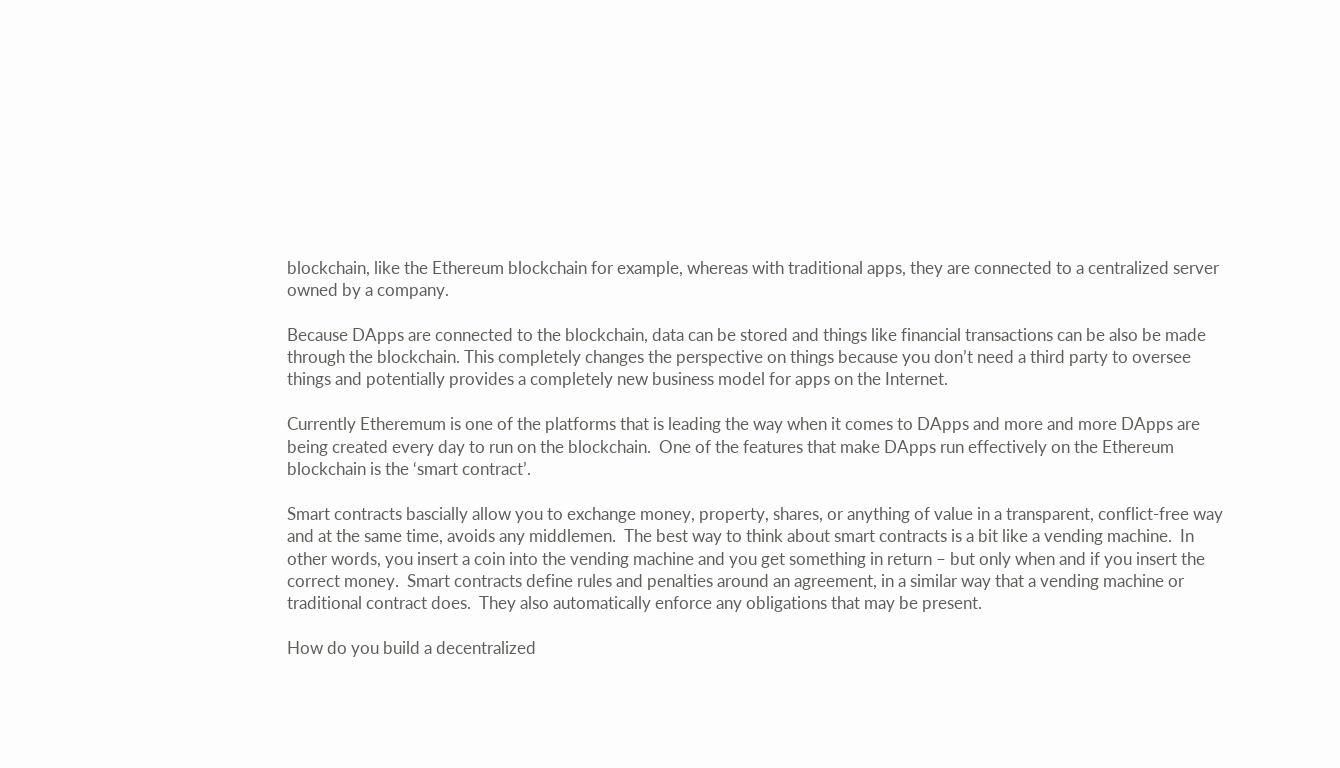blockchain, like the Ethereum blockchain for example, whereas with traditional apps, they are connected to a centralized server owned by a company.

Because DApps are connected to the blockchain, data can be stored and things like financial transactions can be also be made through the blockchain. This completely changes the perspective on things because you don’t need a third party to oversee things and potentially provides a completely new business model for apps on the Internet.

Currently Etheremum is one of the platforms that is leading the way when it comes to DApps and more and more DApps are being created every day to run on the blockchain.  One of the features that make DApps run effectively on the Ethereum blockchain is the ‘smart contract’.

Smart contracts bascially allow you to exchange money, property, shares, or anything of value in a transparent, conflict-free way and at the same time, avoids any middlemen.  The best way to think about smart contracts is a bit like a vending machine.  In other words, you insert a coin into the vending machine and you get something in return – but only when and if you insert the correct money.  Smart contracts define rules and penalties around an agreement, in a similar way that a vending machine or traditional contract does.  They also automatically enforce any obligations that may be present.

How do you build a decentralized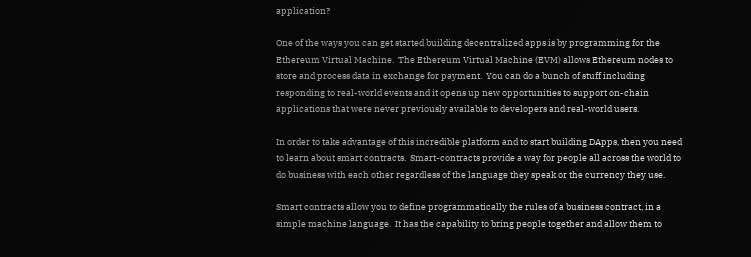application?

One of the ways you can get started building decentralized apps is by programming for the Ethereum Virtual Machine.  The Ethereum Virtual Machine (EVM) allows Ethereum nodes to store and process data in exchange for payment.  You can do a bunch of stuff including responding to real-world events and it opens up new opportunities to support on-chain applications that were never previously available to developers and real-world users.

In order to take advantage of this incredible platform and to start building DApps, then you need to learn about smart contracts.  Smart-contracts provide a way for people all across the world to do business with each other regardless of the language they speak or the currency they use.

Smart contracts allow you to define programmatically the rules of a business contract, in a simple machine language.  It has the capability to bring people together and allow them to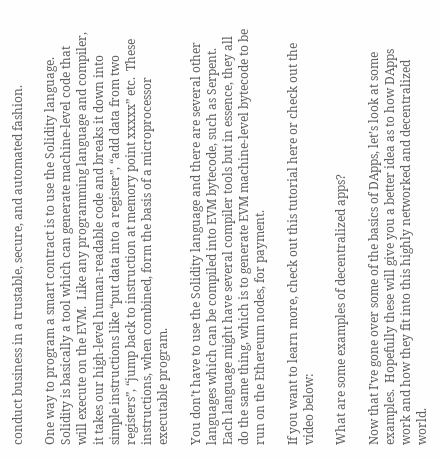conduct business in a trustable, secure, and automated fashion.

One way to program a smart contract is to use the Solidity language.  Solidity is basically a tool which can generate machine-level code that will execute on the EVM.  Like any programming language and compiler, it takes our high-level human-readable code and breaks it down into simple instructions like “put data into a register”, “add data from two registers”, “jump back to instruction at memory point xxxxx” etc.  These instructions, when combined, form the basis of a microprocessor executable program.

You don’t have to use the Solidity language and there are several other languages which can be compiled into EVM bytecode, such as Serpent. Each language might have several compiler tools but in essence, they all do the same thing, which is to generate EVM machine-level bytecode to be run on the Ethereum nodes, for payment.

If you want to learn more, check out this tutorial here or check out the video below:

What are some examples of decentralized apps?

Now that I’ve gone over some of the basics of DApps, let’s look at some examples.  Hopefully these will give you a better idea as to how DApps work and how they fit into this highly networked and decentralized world.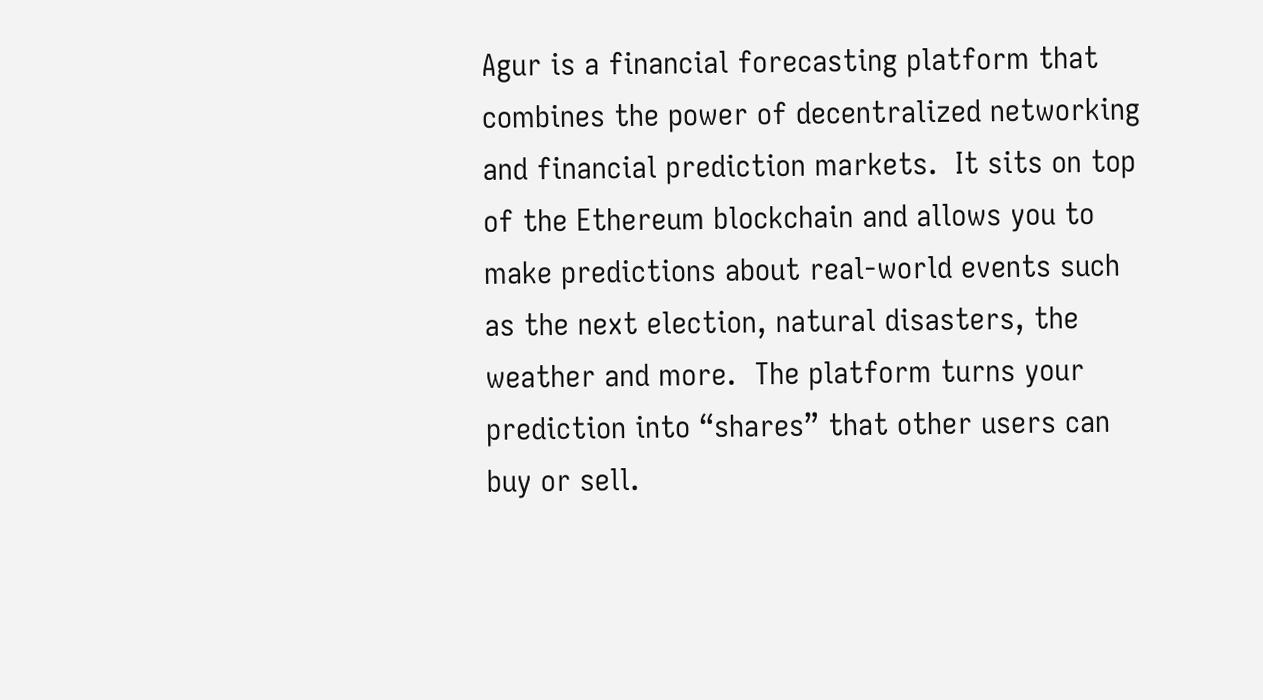Agur is a financial forecasting platform that combines the power of decentralized networking and financial prediction markets.  It sits on top of the Ethereum blockchain and allows you to make predictions about real-world events such as the next election, natural disasters, the weather and more.  The platform turns your prediction into “shares” that other users can buy or sell.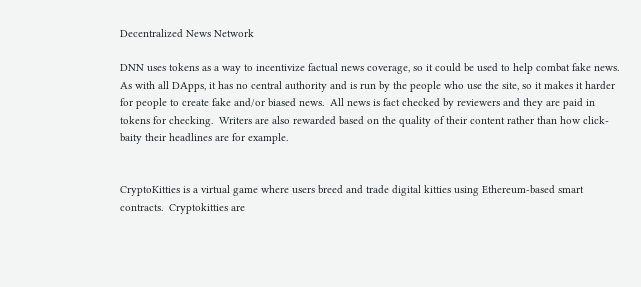Decentralized News Network

DNN uses tokens as a way to incentivize factual news coverage, so it could be used to help combat fake news.  As with all DApps, it has no central authority and is run by the people who use the site, so it makes it harder for people to create fake and/or biased news.  All news is fact checked by reviewers and they are paid in tokens for checking.  Writers are also rewarded based on the quality of their content rather than how click-baity their headlines are for example.


CryptoKitties is a virtual game where users breed and trade digital kitties using Ethereum-based smart contracts.  Cryptokitties are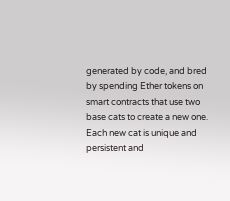generated by code, and bred by spending Ether tokens on smart contracts that use two base cats to create a new one.  Each new cat is unique and persistent and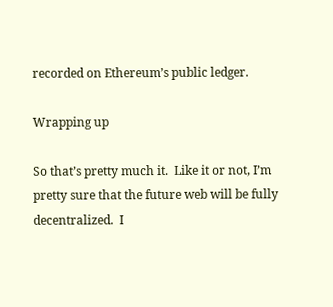recorded on Ethereum’s public ledger.

Wrapping up

So that’s pretty much it.  Like it or not, I’m pretty sure that the future web will be fully decentralized.  I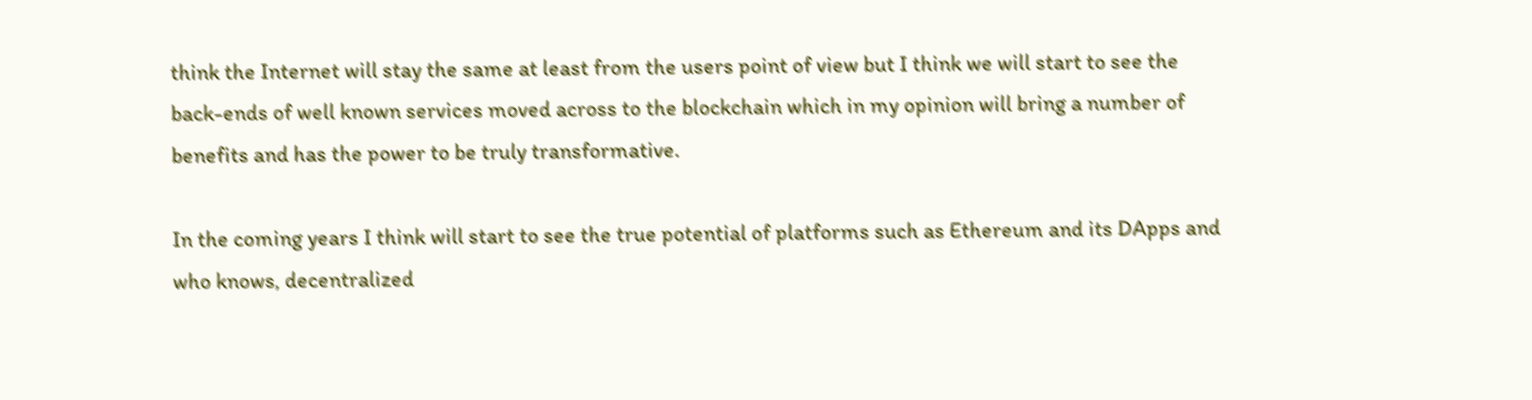think the Internet will stay the same at least from the users point of view but I think we will start to see the back-ends of well known services moved across to the blockchain which in my opinion will bring a number of benefits and has the power to be truly transformative.

In the coming years I think will start to see the true potential of platforms such as Ethereum and its DApps and who knows, decentralized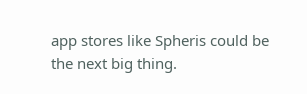app stores like Spheris could be the next big thing.